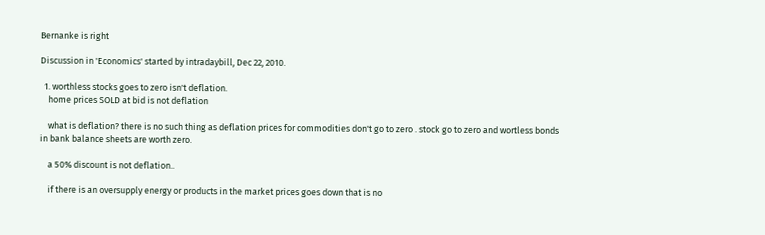Bernanke is right

Discussion in 'Economics' started by intradaybill, Dec 22, 2010.

  1. worthless stocks goes to zero isn't deflation.
    home prices SOLD at bid is not deflation

    what is deflation? there is no such thing as deflation prices for commodities don't go to zero . stock go to zero and wortless bonds in bank balance sheets are worth zero.

    a 50% discount is not deflation..

    if there is an oversupply energy or products in the market prices goes down that is no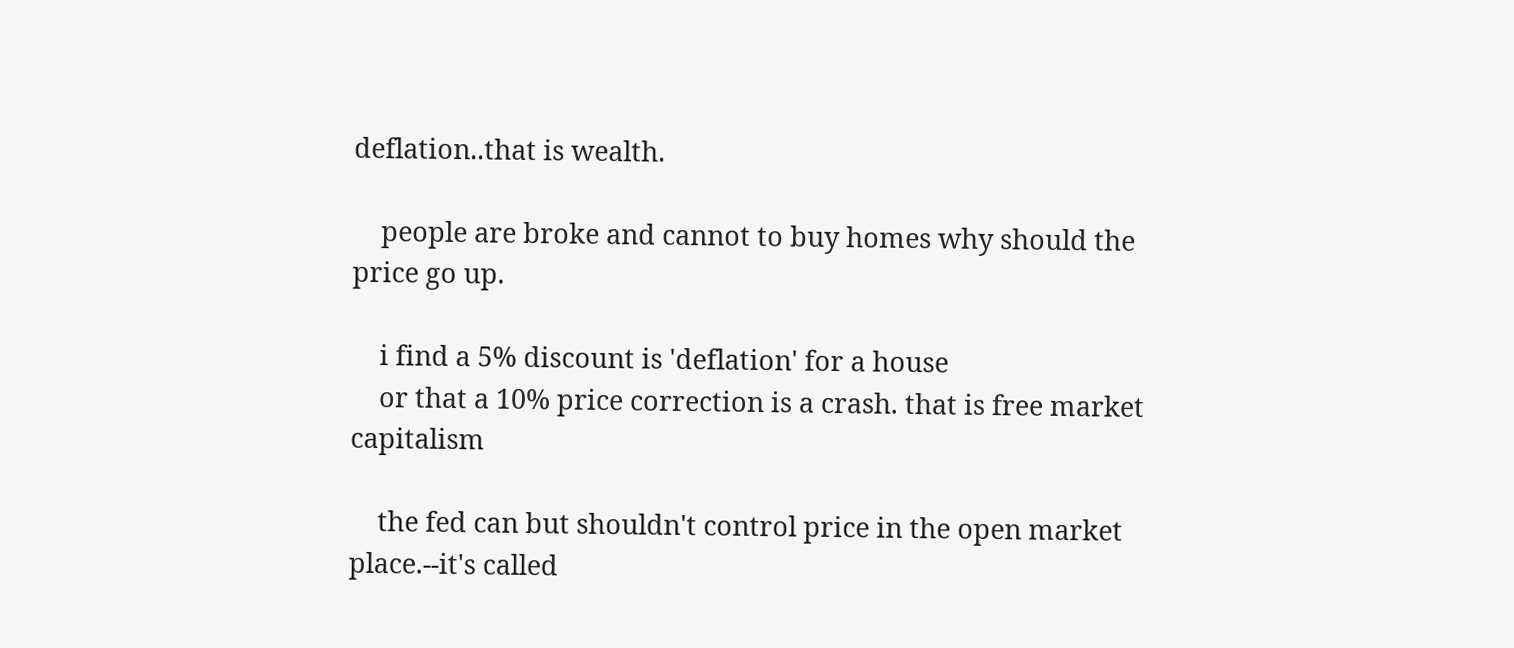deflation..that is wealth.

    people are broke and cannot to buy homes why should the price go up.

    i find a 5% discount is 'deflation' for a house
    or that a 10% price correction is a crash. that is free market capitalism

    the fed can but shouldn't control price in the open market place.--it's called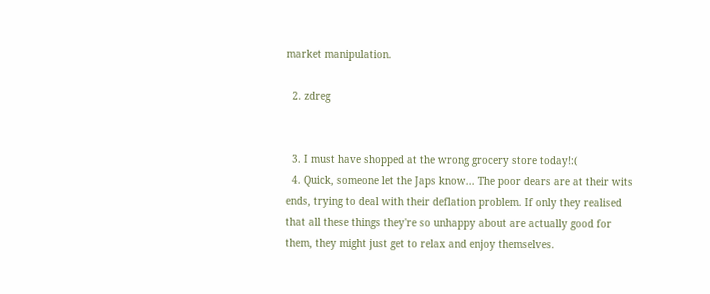market manipulation.

  2. zdreg


  3. I must have shopped at the wrong grocery store today!:(
  4. Quick, someone let the Japs know... The poor dears are at their wits ends, trying to deal with their deflation problem. If only they realised that all these things they're so unhappy about are actually good for them, they might just get to relax and enjoy themselves.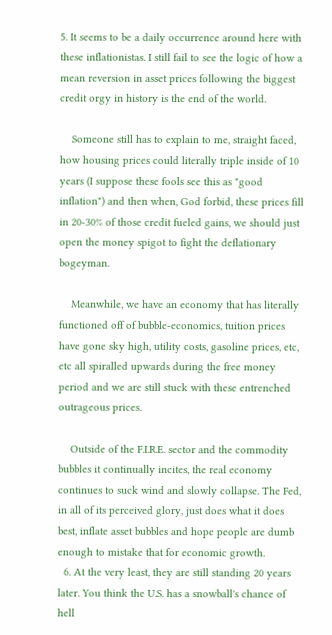5. It seems to be a daily occurrence around here with these inflationistas. I still fail to see the logic of how a mean reversion in asset prices following the biggest credit orgy in history is the end of the world.

    Someone still has to explain to me, straight faced, how housing prices could literally triple inside of 10 years (I suppose these fools see this as "good inflation") and then when, God forbid, these prices fill in 20-30% of those credit fueled gains, we should just open the money spigot to fight the deflationary bogeyman.

    Meanwhile, we have an economy that has literally functioned off of bubble-economics, tuition prices have gone sky high, utility costs, gasoline prices, etc, etc all spiralled upwards during the free money period and we are still stuck with these entrenched outrageous prices.

    Outside of the F.I.R.E. sector and the commodity bubbles it continually incites, the real economy continues to suck wind and slowly collapse. The Fed, in all of its perceived glory, just does what it does best, inflate asset bubbles and hope people are dumb enough to mistake that for economic growth.
  6. At the very least, they are still standing 20 years later. You think the U.S. has a snowball's chance of hell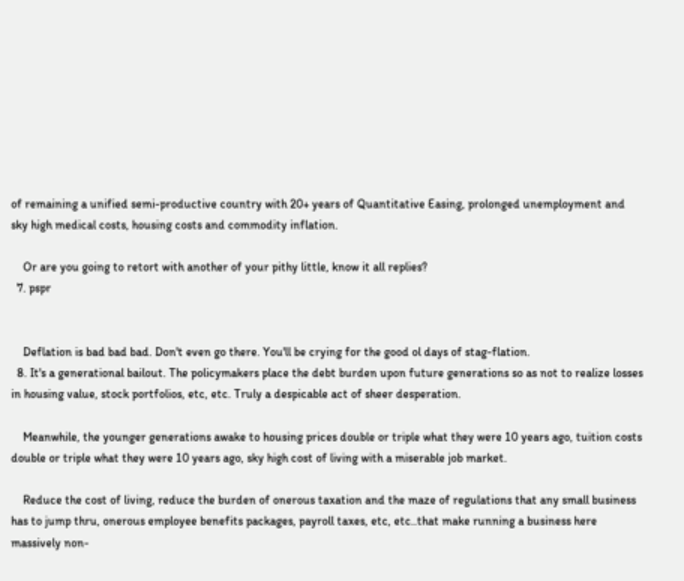of remaining a unified semi-productive country with 20+ years of Quantitative Easing, prolonged unemployment and sky high medical costs, housing costs and commodity inflation.

    Or are you going to retort with another of your pithy little, know it all replies?
  7. pspr


    Deflation is bad bad bad. Don't even go there. You'll be crying for the good ol days of stag-flation.
  8. It's a generational bailout. The policymakers place the debt burden upon future generations so as not to realize losses in housing value, stock portfolios, etc, etc. Truly a despicable act of sheer desperation.

    Meanwhile, the younger generations awake to housing prices double or triple what they were 10 years ago, tuition costs double or triple what they were 10 years ago, sky high cost of living with a miserable job market.

    Reduce the cost of living, reduce the burden of onerous taxation and the maze of regulations that any small business has to jump thru, onerous employee benefits packages, payroll taxes, etc, etc..that make running a business here massively non-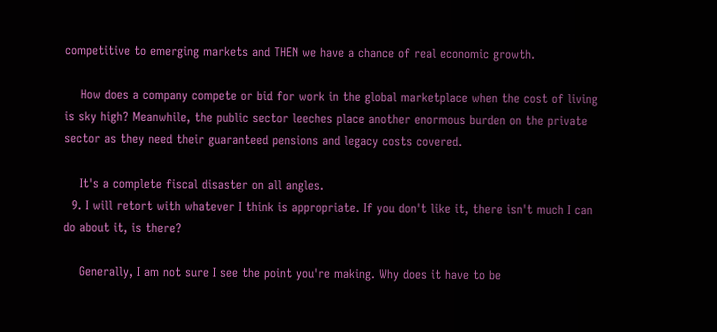competitive to emerging markets and THEN we have a chance of real economic growth.

    How does a company compete or bid for work in the global marketplace when the cost of living is sky high? Meanwhile, the public sector leeches place another enormous burden on the private sector as they need their guaranteed pensions and legacy costs covered.

    It's a complete fiscal disaster on all angles.
  9. I will retort with whatever I think is appropriate. If you don't like it, there isn't much I can do about it, is there?

    Generally, I am not sure I see the point you're making. Why does it have to be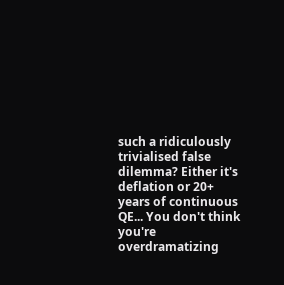such a ridiculously trivialised false dilemma? Either it's deflation or 20+ years of continuous QE... You don't think you're overdramatizing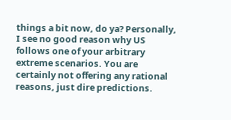things a bit now, do ya? Personally, I see no good reason why US follows one of your arbitrary extreme scenarios. You are certainly not offering any rational reasons, just dire predictions.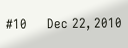#10     Dec 22, 2010